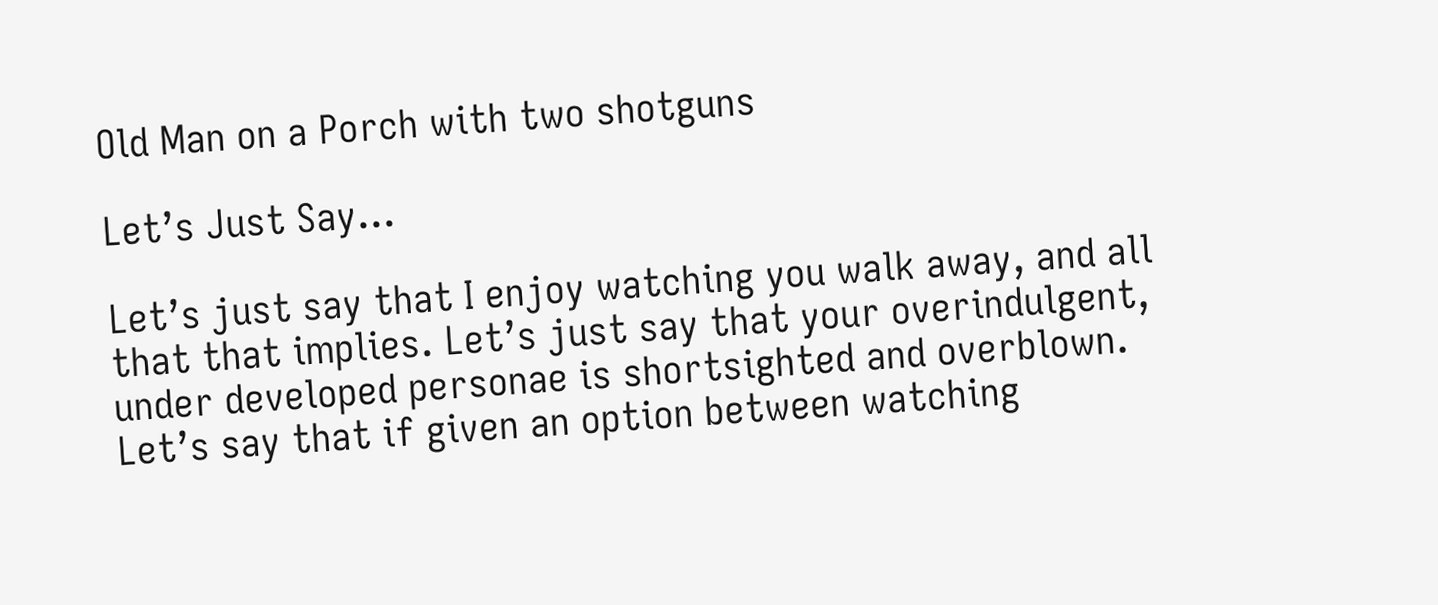Old Man on a Porch with two shotguns

Let’s Just Say…

Let’s just say that I enjoy watching you walk away, and all that that implies. Let’s just say that your overindulgent, under developed personae is shortsighted and overblown. Let’s say that if given an option between watching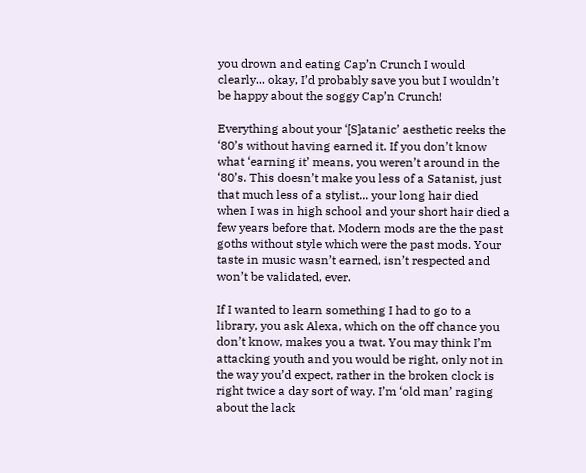you drown and eating Cap’n Crunch I would clearly... okay, I’d probably save you but I wouldn’t be happy about the soggy Cap’n Crunch!

Everything about your ‘[S]atanic’ aesthetic reeks the ‘80’s without having earned it. If you don’t know what ‘earning it’ means, you weren’t around in the ‘80’s. This doesn’t make you less of a Satanist, just that much less of a stylist... your long hair died when I was in high school and your short hair died a few years before that. Modern mods are the the past goths without style which were the past mods. Your taste in music wasn’t earned, isn’t respected and won’t be validated, ever.

If I wanted to learn something I had to go to a library, you ask Alexa, which on the off chance you don’t know, makes you a twat. You may think I’m attacking youth and you would be right, only not in the way you’d expect, rather in the broken clock is right twice a day sort of way. I’m ‘old man’ raging about the lack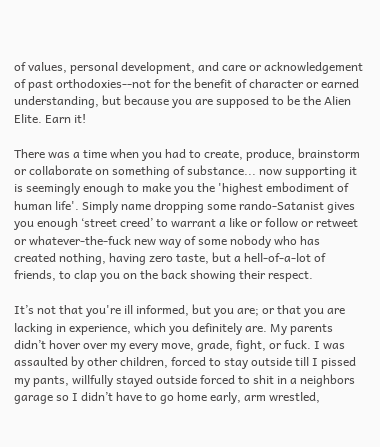of values, personal development, and care or acknowledgement of past orthodoxies--not for the benefit of character or earned understanding, but because you are supposed to be the Alien Elite. Earn it!

There was a time when you had to create, produce, brainstorm or collaborate on something of substance... now supporting it is seemingly enough to make you the 'highest embodiment of human life'. Simply name dropping some rando-Satanist gives you enough ‘street creed’ to warrant a like or follow or retweet or whatever-the-fuck new way of some nobody who has created nothing, having zero taste, but a hell-of-a-lot of friends, to clap you on the back showing their respect.

It’s not that you're ill informed, but you are; or that you are lacking in experience, which you definitely are. My parents didn’t hover over my every move, grade, fight, or fuck. I was assaulted by other children, forced to stay outside till I pissed my pants, willfully stayed outside forced to shit in a neighbors garage so I didn’t have to go home early, arm wrestled,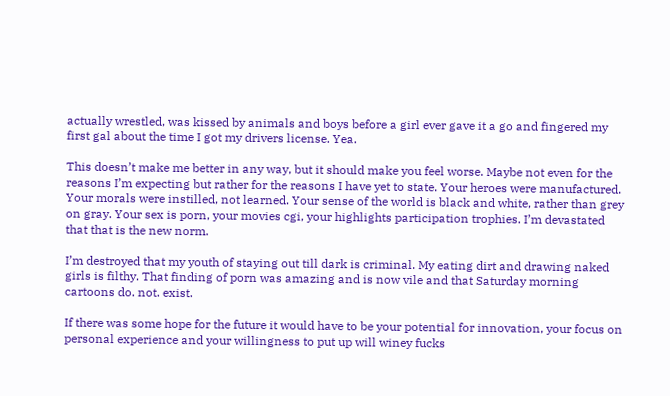actually wrestled, was kissed by animals and boys before a girl ever gave it a go and fingered my first gal about the time I got my drivers license. Yea.

This doesn’t make me better in any way, but it should make you feel worse. Maybe not even for the reasons I’m expecting but rather for the reasons I have yet to state. Your heroes were manufactured. Your morals were instilled, not learned. Your sense of the world is black and white, rather than grey on gray. Your sex is porn, your movies cgi, your highlights participation trophies. I’m devastated that that is the new norm.

I’m destroyed that my youth of staying out till dark is criminal. My eating dirt and drawing naked girls is filthy. That finding of porn was amazing and is now vile and that Saturday morning cartoons do. not. exist.

If there was some hope for the future it would have to be your potential for innovation, your focus on personal experience and your willingness to put up will winey fucks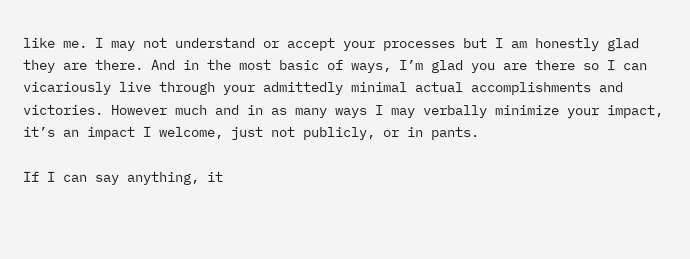like me. I may not understand or accept your processes but I am honestly glad they are there. And in the most basic of ways, I’m glad you are there so I can vicariously live through your admittedly minimal actual accomplishments and victories. However much and in as many ways I may verbally minimize your impact, it’s an impact I welcome, just not publicly, or in pants.

If I can say anything, it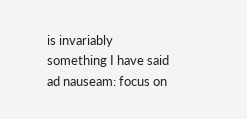is invariably something I have said ad nauseam: focus on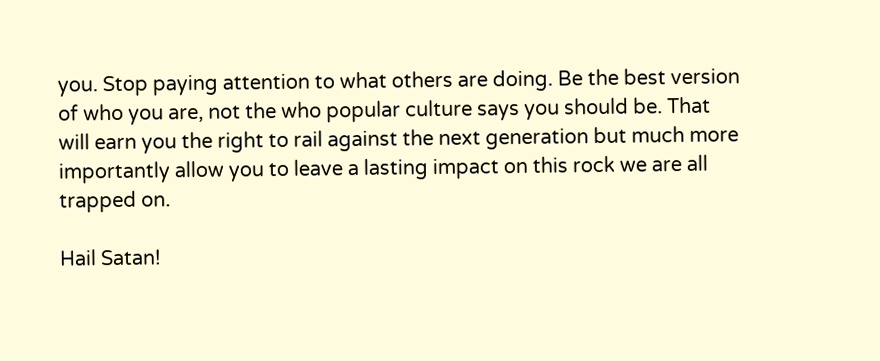you. Stop paying attention to what others are doing. Be the best version of who you are, not the who popular culture says you should be. That will earn you the right to rail against the next generation but much more importantly allow you to leave a lasting impact on this rock we are all trapped on.

Hail Satan!